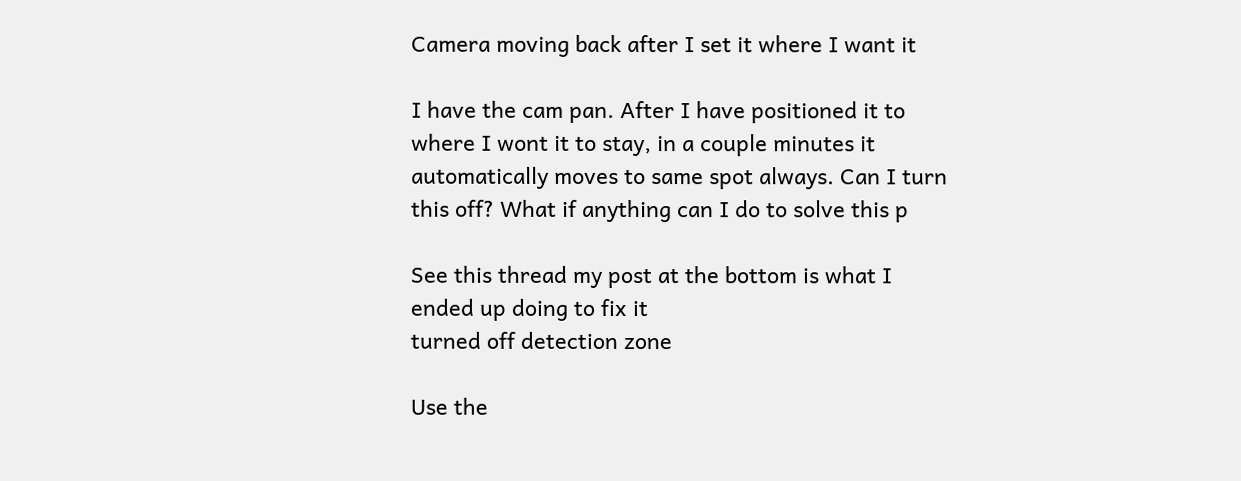Camera moving back after I set it where I want it

I have the cam pan. After I have positioned it to where I wont it to stay, in a couple minutes it automatically moves to same spot always. Can I turn this off? What if anything can I do to solve this p

See this thread my post at the bottom is what I ended up doing to fix it
turned off detection zone

Use the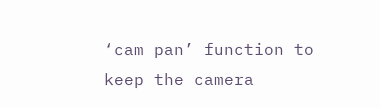‘cam pan’ function to keep the camera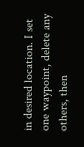in desired location. I set one waypoint, delete any others, then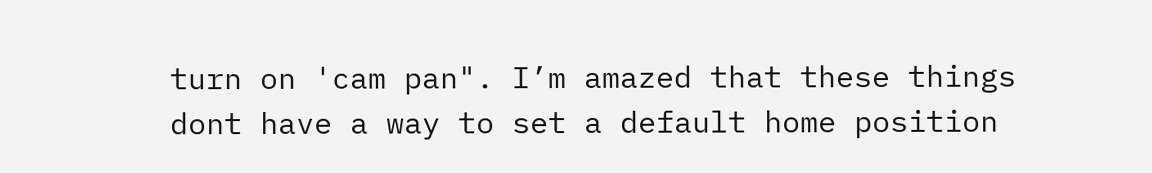turn on 'cam pan". I’m amazed that these things dont have a way to set a default home position